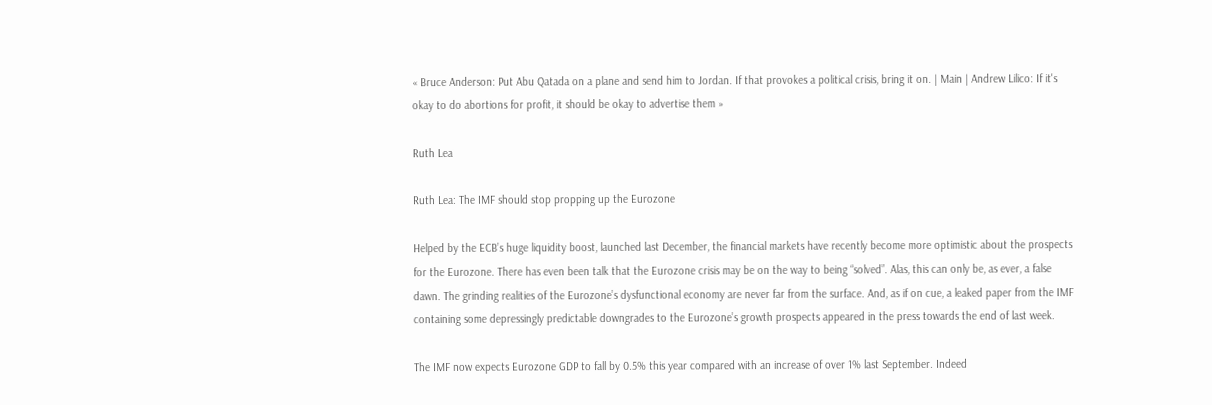« Bruce Anderson: Put Abu Qatada on a plane and send him to Jordan. If that provokes a political crisis, bring it on. | Main | Andrew Lilico: If it's okay to do abortions for profit, it should be okay to advertise them »

Ruth Lea

Ruth Lea: The IMF should stop propping up the Eurozone

Helped by the ECB’s huge liquidity boost, launched last December, the financial markets have recently become more optimistic about the prospects for the Eurozone. There has even been talk that the Eurozone crisis may be on the way to being “solved”. Alas, this can only be, as ever, a false dawn. The grinding realities of the Eurozone’s dysfunctional economy are never far from the surface. And, as if on cue, a leaked paper from the IMF containing some depressingly predictable downgrades to the Eurozone’s growth prospects appeared in the press towards the end of last week.

The IMF now expects Eurozone GDP to fall by 0.5% this year compared with an increase of over 1% last September. Indeed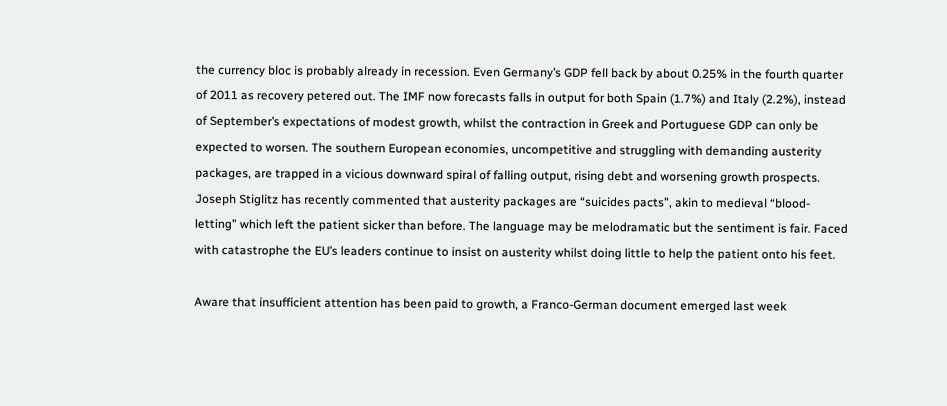the currency bloc is probably already in recession. Even Germany’s GDP fell back by about 0.25% in the fourth quarter of 2011 as recovery petered out. The IMF now forecasts falls in output for both Spain (1.7%) and Italy (2.2%), instead of September’s expectations of modest growth, whilst the contraction in Greek and Portuguese GDP can only be expected to worsen. The southern European economies, uncompetitive and struggling with demanding austerity packages, are trapped in a vicious downward spiral of falling output, rising debt and worsening growth prospects. Joseph Stiglitz has recently commented that austerity packages are “suicides pacts”, akin to medieval “blood-letting” which left the patient sicker than before. The language may be melodramatic but the sentiment is fair. Faced with catastrophe the EU’s leaders continue to insist on austerity whilst doing little to help the patient onto his feet.

Aware that insufficient attention has been paid to growth, a Franco-German document emerged last week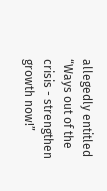allegedly entitled “Ways out of the crisis - strengthen growth now!”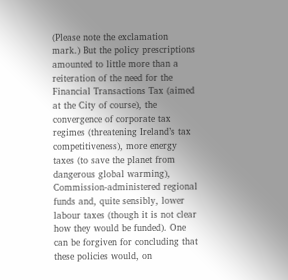(Please note the exclamation mark.) But the policy prescriptions amounted to little more than a reiteration of the need for the Financial Transactions Tax (aimed at the City of course), the convergence of corporate tax regimes (threatening Ireland’s tax competitiveness), more energy taxes (to save the planet from dangerous global warming), Commission-administered regional funds and, quite sensibly, lower labour taxes (though it is not clear how they would be funded). One can be forgiven for concluding that these policies would, on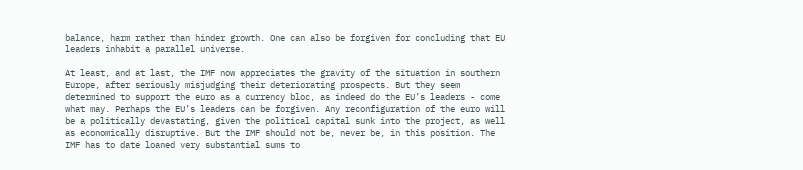balance, harm rather than hinder growth. One can also be forgiven for concluding that EU leaders inhabit a parallel universe.

At least, and at last, the IMF now appreciates the gravity of the situation in southern Europe, after seriously misjudging their deteriorating prospects. But they seem determined to support the euro as a currency bloc, as indeed do the EU’s leaders - come what may. Perhaps the EU’s leaders can be forgiven. Any reconfiguration of the euro will be a politically devastating, given the political capital sunk into the project, as well as economically disruptive. But the IMF should not be, never be, in this position. The IMF has to date loaned very substantial sums to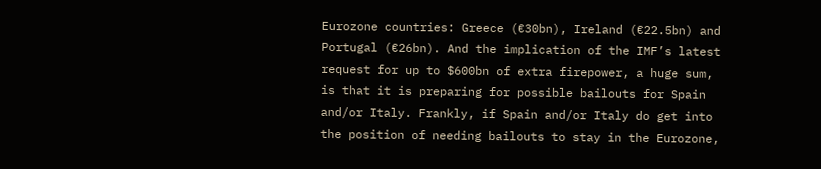Eurozone countries: Greece (€30bn), Ireland (€22.5bn) and Portugal (€26bn). And the implication of the IMF’s latest request for up to $600bn of extra firepower, a huge sum, is that it is preparing for possible bailouts for Spain and/or Italy. Frankly, if Spain and/or Italy do get into the position of needing bailouts to stay in the Eurozone,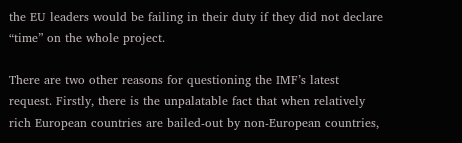the EU leaders would be failing in their duty if they did not declare “time” on the whole project.

There are two other reasons for questioning the IMF’s latest request. Firstly, there is the unpalatable fact that when relatively rich European countries are bailed-out by non-European countries,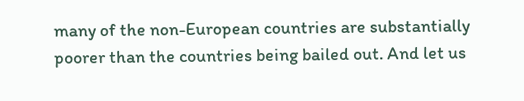many of the non-European countries are substantially poorer than the countries being bailed out. And let us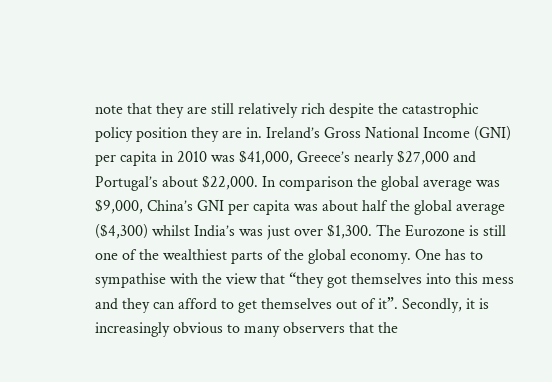note that they are still relatively rich despite the catastrophic policy position they are in. Ireland’s Gross National Income (GNI) per capita in 2010 was $41,000, Greece’s nearly $27,000 and Portugal’s about $22,000. In comparison the global average was $9,000, China’s GNI per capita was about half the global average ($4,300) whilst India’s was just over $1,300. The Eurozone is still one of the wealthiest parts of the global economy. One has to sympathise with the view that “they got themselves into this mess and they can afford to get themselves out of it”. Secondly, it is increasingly obvious to many observers that the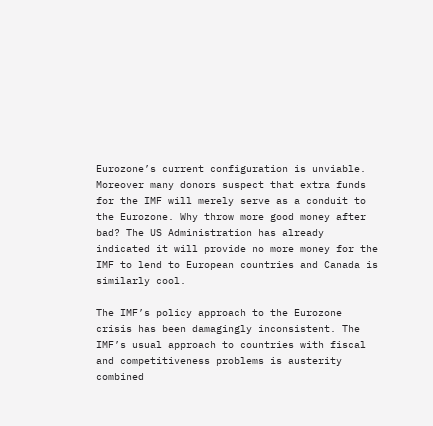Eurozone’s current configuration is unviable. Moreover many donors suspect that extra funds for the IMF will merely serve as a conduit to the Eurozone. Why throw more good money after bad? The US Administration has already indicated it will provide no more money for the IMF to lend to European countries and Canada is similarly cool.

The IMF’s policy approach to the Eurozone crisis has been damagingly inconsistent. The IMF’s usual approach to countries with fiscal and competitiveness problems is austerity combined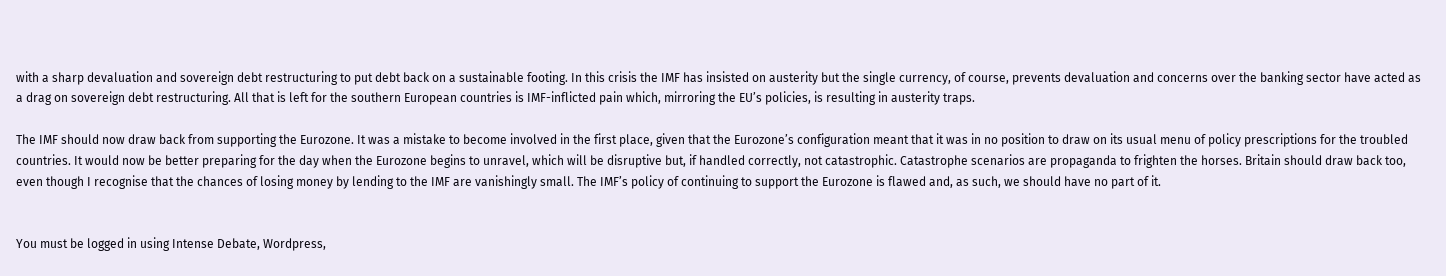with a sharp devaluation and sovereign debt restructuring to put debt back on a sustainable footing. In this crisis the IMF has insisted on austerity but the single currency, of course, prevents devaluation and concerns over the banking sector have acted as a drag on sovereign debt restructuring. All that is left for the southern European countries is IMF-inflicted pain which, mirroring the EU’s policies, is resulting in austerity traps.

The IMF should now draw back from supporting the Eurozone. It was a mistake to become involved in the first place, given that the Eurozone’s configuration meant that it was in no position to draw on its usual menu of policy prescriptions for the troubled countries. It would now be better preparing for the day when the Eurozone begins to unravel, which will be disruptive but, if handled correctly, not catastrophic. Catastrophe scenarios are propaganda to frighten the horses. Britain should draw back too, even though I recognise that the chances of losing money by lending to the IMF are vanishingly small. The IMF’s policy of continuing to support the Eurozone is flawed and, as such, we should have no part of it.


You must be logged in using Intense Debate, Wordpress,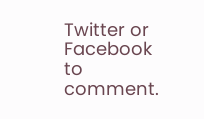Twitter or Facebook to comment.